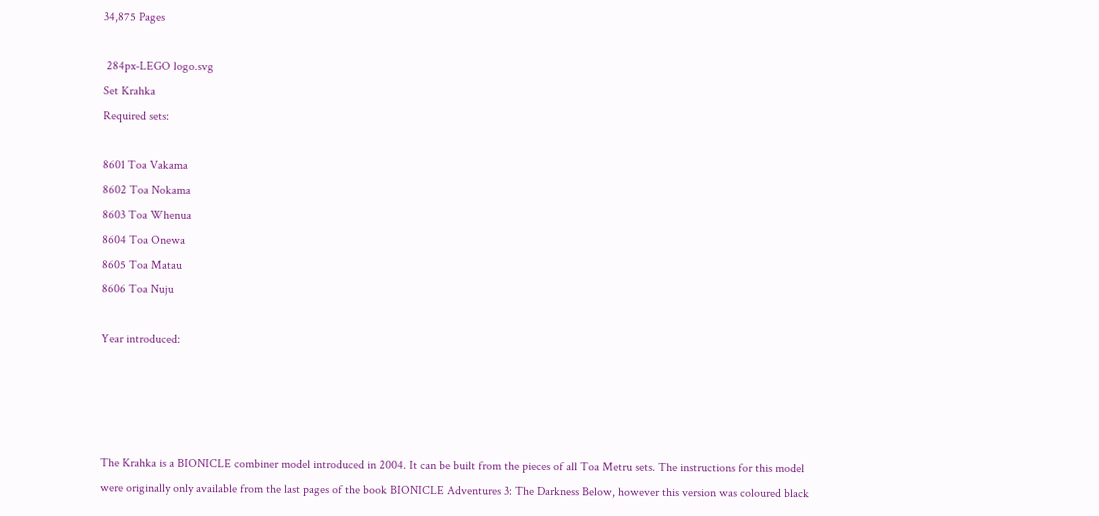34,875 Pages

 284px-LEGO logo.svg
Set Krahka
Required sets:

8601 Toa Vakama
8602 Toa Nokama
8603 Toa Whenua
8604 Toa Onewa
8605 Toa Matau
8606 Toa Nuju

Year introduced:




The Krahka is a BIONICLE combiner model introduced in 2004. It can be built from the pieces of all Toa Metru sets. The instructions for this model were originally only available from the last pages of the book BIONICLE Adventures 3: The Darkness Below, however this version was coloured black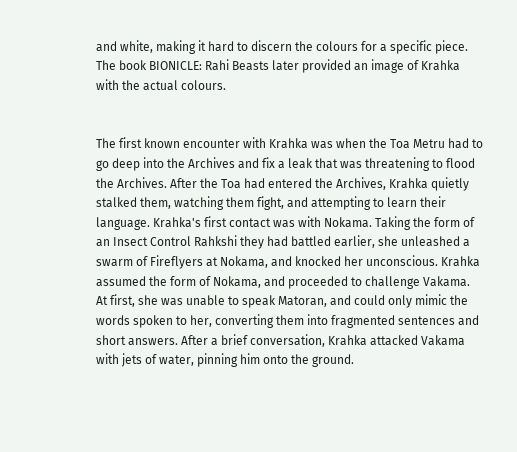and white, making it hard to discern the colours for a specific piece. The book BIONICLE: Rahi Beasts later provided an image of Krahka with the actual colours.


The first known encounter with Krahka was when the Toa Metru had to go deep into the Archives and fix a leak that was threatening to flood the Archives. After the Toa had entered the Archives, Krahka quietly stalked them, watching them fight, and attempting to learn their language. Krahka's first contact was with Nokama. Taking the form of an Insect Control Rahkshi they had battled earlier, she unleashed a swarm of Fireflyers at Nokama, and knocked her unconscious. Krahka assumed the form of Nokama, and proceeded to challenge Vakama. At first, she was unable to speak Matoran, and could only mimic the words spoken to her, converting them into fragmented sentences and short answers. After a brief conversation, Krahka attacked Vakama with jets of water, pinning him onto the ground.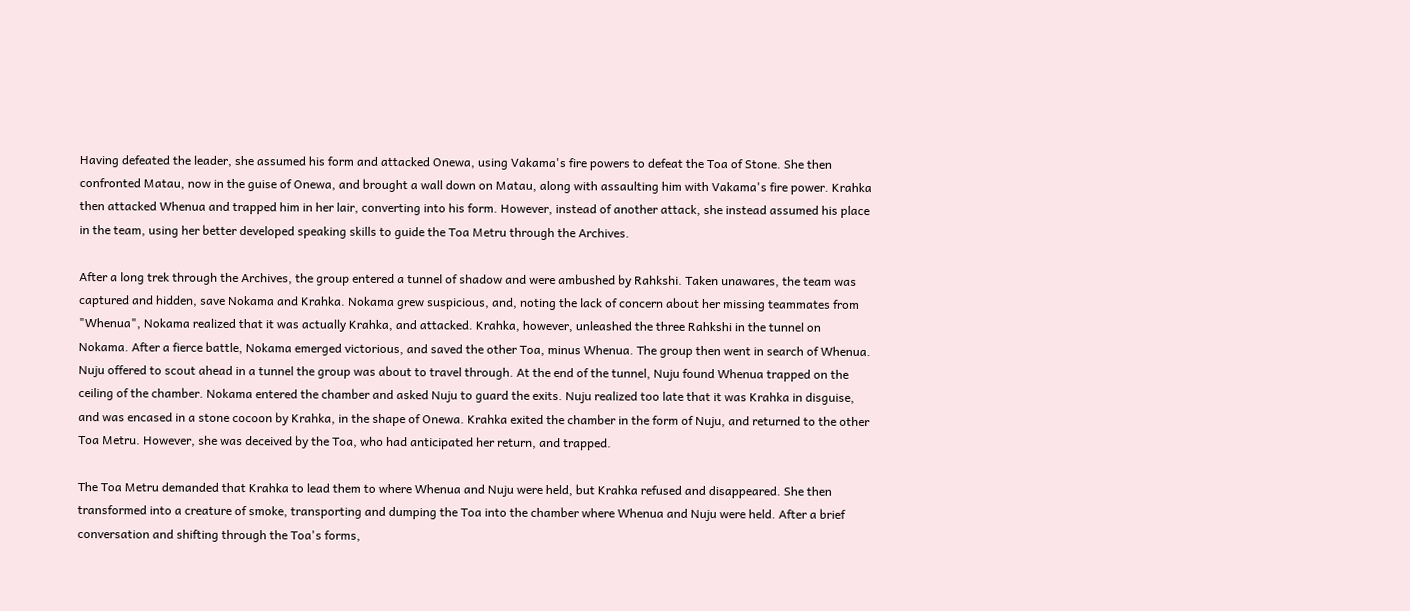Having defeated the leader, she assumed his form and attacked Onewa, using Vakama's fire powers to defeat the Toa of Stone. She then confronted Matau, now in the guise of Onewa, and brought a wall down on Matau, along with assaulting him with Vakama's fire power. Krahka then attacked Whenua and trapped him in her lair, converting into his form. However, instead of another attack, she instead assumed his place in the team, using her better developed speaking skills to guide the Toa Metru through the Archives.

After a long trek through the Archives, the group entered a tunnel of shadow and were ambushed by Rahkshi. Taken unawares, the team was captured and hidden, save Nokama and Krahka. Nokama grew suspicious, and, noting the lack of concern about her missing teammates from "Whenua", Nokama realized that it was actually Krahka, and attacked. Krahka, however, unleashed the three Rahkshi in the tunnel on Nokama. After a fierce battle, Nokama emerged victorious, and saved the other Toa, minus Whenua. The group then went in search of Whenua. Nuju offered to scout ahead in a tunnel the group was about to travel through. At the end of the tunnel, Nuju found Whenua trapped on the ceiling of the chamber. Nokama entered the chamber and asked Nuju to guard the exits. Nuju realized too late that it was Krahka in disguise, and was encased in a stone cocoon by Krahka, in the shape of Onewa. Krahka exited the chamber in the form of Nuju, and returned to the other Toa Metru. However, she was deceived by the Toa, who had anticipated her return, and trapped.

The Toa Metru demanded that Krahka to lead them to where Whenua and Nuju were held, but Krahka refused and disappeared. She then transformed into a creature of smoke, transporting and dumping the Toa into the chamber where Whenua and Nuju were held. After a brief conversation and shifting through the Toa's forms,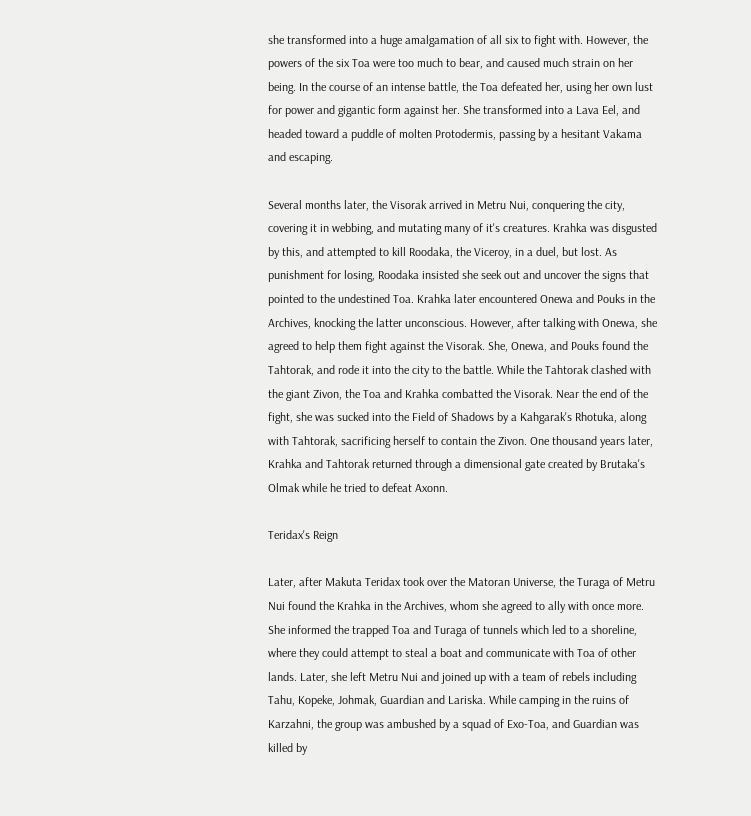she transformed into a huge amalgamation of all six to fight with. However, the powers of the six Toa were too much to bear, and caused much strain on her being. In the course of an intense battle, the Toa defeated her, using her own lust for power and gigantic form against her. She transformed into a Lava Eel, and headed toward a puddle of molten Protodermis, passing by a hesitant Vakama and escaping.

Several months later, the Visorak arrived in Metru Nui, conquering the city, covering it in webbing, and mutating many of it's creatures. Krahka was disgusted by this, and attempted to kill Roodaka, the Viceroy, in a duel, but lost. As punishment for losing, Roodaka insisted she seek out and uncover the signs that pointed to the undestined Toa. Krahka later encountered Onewa and Pouks in the Archives, knocking the latter unconscious. However, after talking with Onewa, she agreed to help them fight against the Visorak. She, Onewa, and Pouks found the Tahtorak, and rode it into the city to the battle. While the Tahtorak clashed with the giant Zivon, the Toa and Krahka combatted the Visorak. Near the end of the fight, she was sucked into the Field of Shadows by a Kahgarak's Rhotuka, along with Tahtorak, sacrificing herself to contain the Zivon. One thousand years later, Krahka and Tahtorak returned through a dimensional gate created by Brutaka's Olmak while he tried to defeat Axonn.

Teridax's Reign

Later, after Makuta Teridax took over the Matoran Universe, the Turaga of Metru Nui found the Krahka in the Archives, whom she agreed to ally with once more. She informed the trapped Toa and Turaga of tunnels which led to a shoreline, where they could attempt to steal a boat and communicate with Toa of other lands. Later, she left Metru Nui and joined up with a team of rebels including Tahu, Kopeke, Johmak, Guardian and Lariska. While camping in the ruins of Karzahni, the group was ambushed by a squad of Exo-Toa, and Guardian was killed by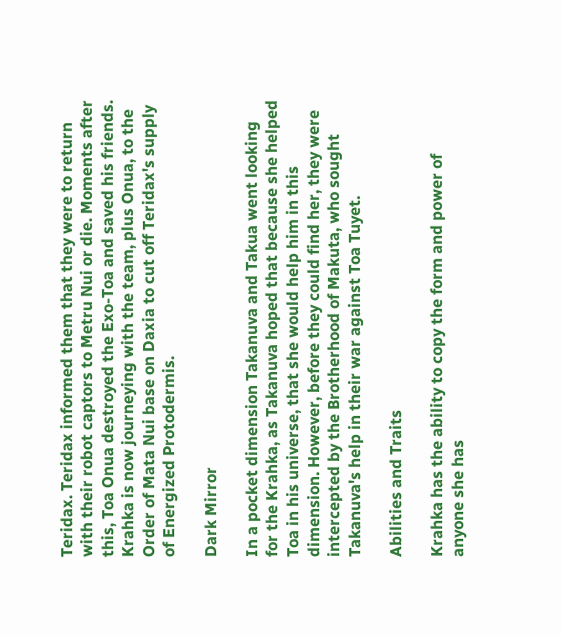Teridax. Teridax informed them that they were to return with their robot captors to Metru Nui or die. Moments after this, Toa Onua destroyed the Exo-Toa and saved his friends. Krahka is now journeying with the team, plus Onua, to the Order of Mata Nui base on Daxia to cut off Teridax's supply of Energized Protodermis.

Dark Mirror

In a pocket dimension Takanuva and Takua went looking for the Krahka, as Takanuva hoped that because she helped Toa in his universe, that she would help him in this dimension. However, before they could find her, they were intercepted by the Brotherhood of Makuta, who sought Takanuva's help in their war against Toa Tuyet.

Abilities and Traits

Krahka has the ability to copy the form and power of anyone she has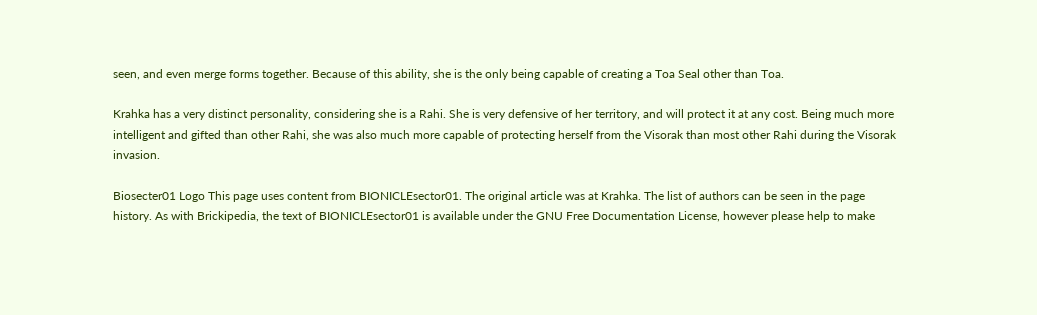seen, and even merge forms together. Because of this ability, she is the only being capable of creating a Toa Seal other than Toa.

Krahka has a very distinct personality, considering she is a Rahi. She is very defensive of her territory, and will protect it at any cost. Being much more intelligent and gifted than other Rahi, she was also much more capable of protecting herself from the Visorak than most other Rahi during the Visorak invasion.

Biosecter01 Logo This page uses content from BIONICLEsector01. The original article was at Krahka. The list of authors can be seen in the page history. As with Brickipedia, the text of BIONICLEsector01 is available under the GNU Free Documentation License, however please help to make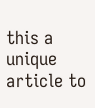this a unique article to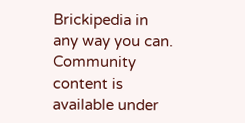Brickipedia in any way you can.
Community content is available under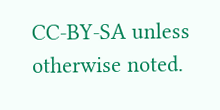CC-BY-SA unless otherwise noted.